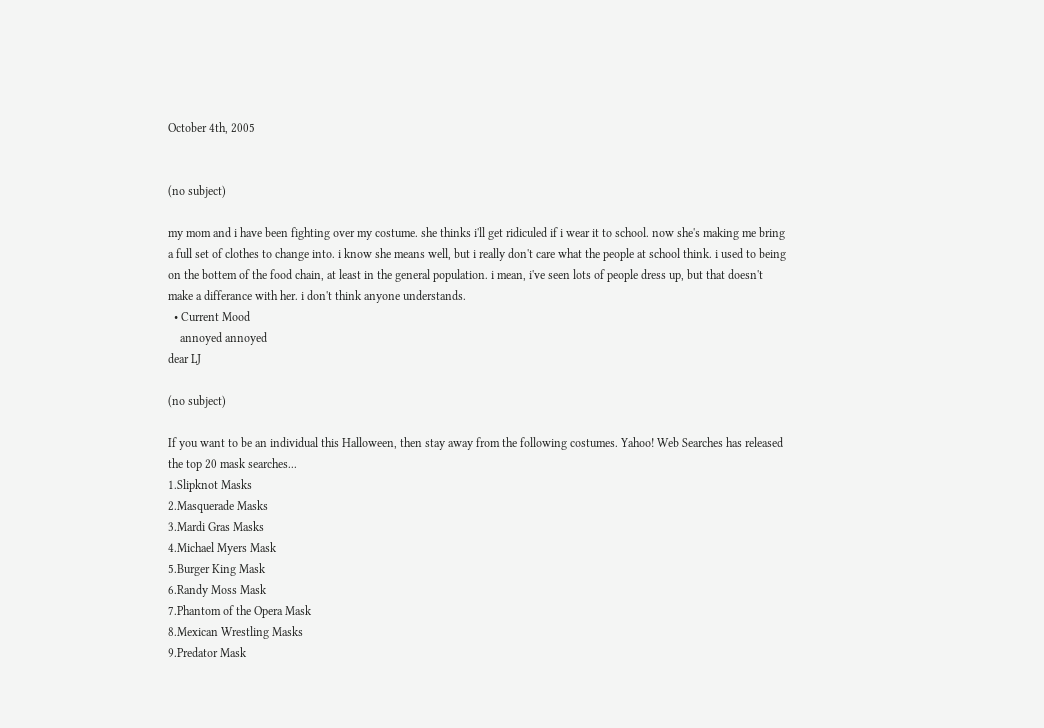October 4th, 2005


(no subject)

my mom and i have been fighting over my costume. she thinks i'll get ridiculed if i wear it to school. now she's making me bring a full set of clothes to change into. i know she means well, but i really don't care what the people at school think. i used to being on the bottem of the food chain, at least in the general population. i mean, i've seen lots of people dress up, but that doesn't make a differance with her. i don't think anyone understands.
  • Current Mood
    annoyed annoyed
dear LJ

(no subject)

If you want to be an individual this Halloween, then stay away from the following costumes. Yahoo! Web Searches has released the top 20 mask searches...
1.Slipknot Masks
2.Masquerade Masks
3.Mardi Gras Masks
4.Michael Myers Mask
5.Burger King Mask
6.Randy Moss Mask
7.Phantom of the Opera Mask
8.Mexican Wrestling Masks
9.Predator Mask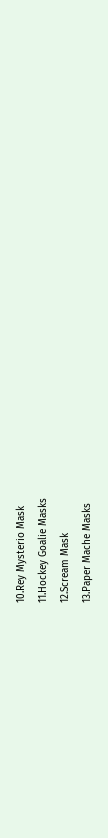10.Rey Mysterio Mask
11.Hockey Goalie Masks
12.Scream Mask
13.Paper Mache Masks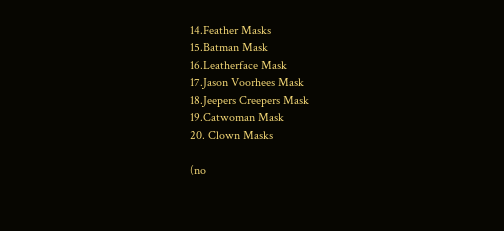14.Feather Masks
15.Batman Mask
16.Leatherface Mask
17.Jason Voorhees Mask
18.Jeepers Creepers Mask
19.Catwoman Mask
20. Clown Masks

(no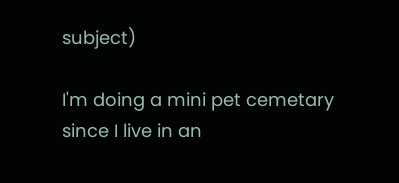subject)

I'm doing a mini pet cemetary since I live in an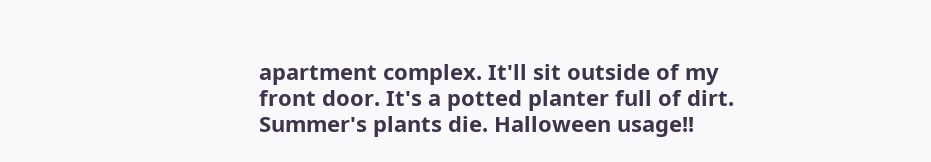apartment complex. It'll sit outside of my front door. It's a potted planter full of dirt. Summer's plants die. Halloween usage!!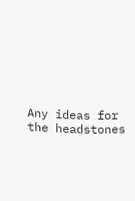Any ideas for the headstones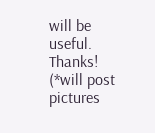will be useful. Thanks!
(*will post pictures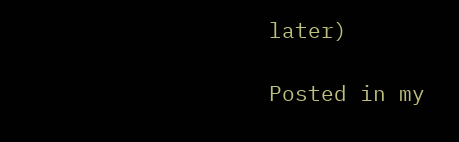later)

Posted in my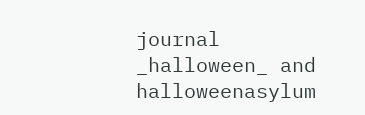journal _halloween_ and halloweenasylum